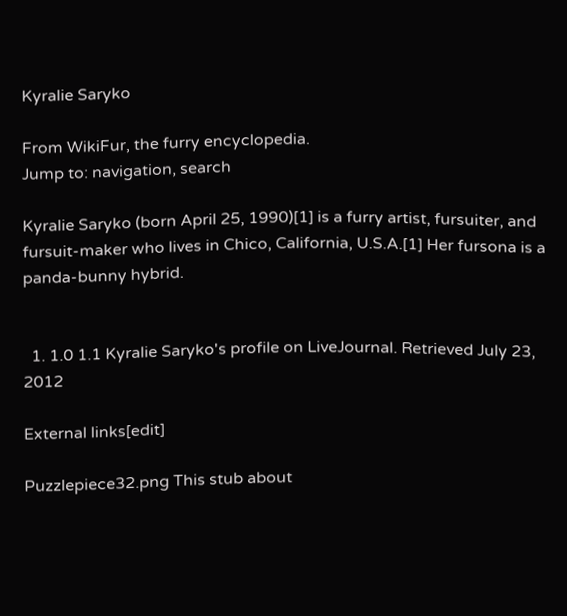Kyralie Saryko

From WikiFur, the furry encyclopedia.
Jump to: navigation, search

Kyralie Saryko (born April 25, 1990)[1] is a furry artist, fursuiter, and fursuit-maker who lives in Chico, California, U.S.A.[1] Her fursona is a panda-bunny hybrid.


  1. 1.0 1.1 Kyralie Saryko's profile on LiveJournal. Retrieved July 23, 2012

External links[edit]

Puzzlepiece32.png This stub about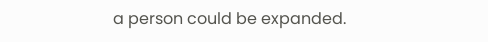a person could be expanded.